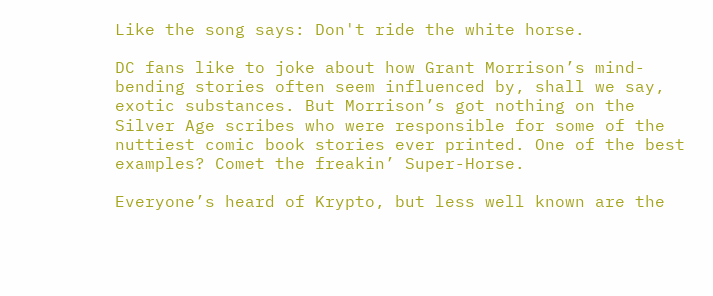Like the song says: Don't ride the white horse.

DC fans like to joke about how Grant Morrison’s mind-bending stories often seem influenced by, shall we say, exotic substances. But Morrison’s got nothing on the Silver Age scribes who were responsible for some of the nuttiest comic book stories ever printed. One of the best examples? Comet the freakin’ Super-Horse.

Everyone’s heard of Krypto, but less well known are the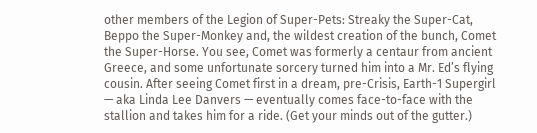other members of the Legion of Super-Pets: Streaky the Super-Cat, Beppo the Super-Monkey and, the wildest creation of the bunch, Comet the Super-Horse. You see, Comet was formerly a centaur from ancient Greece, and some unfortunate sorcery turned him into a Mr. Ed’s flying cousin. After seeing Comet first in a dream, pre-Crisis, Earth-1 Supergirl — aka Linda Lee Danvers — eventually comes face-to-face with the stallion and takes him for a ride. (Get your minds out of the gutter.)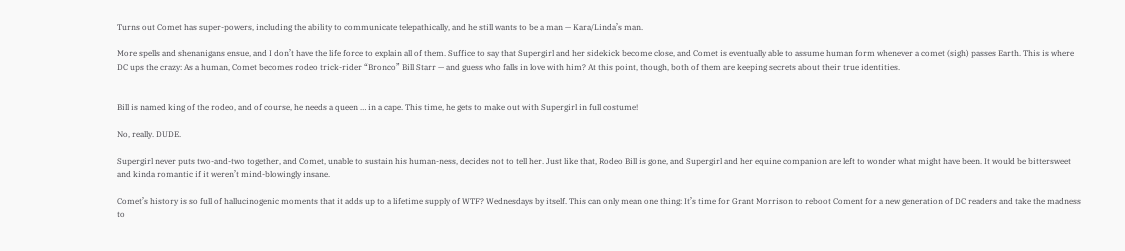Turns out Comet has super-powers, including the ability to communicate telepathically, and he still wants to be a man — Kara/Linda’s man.

More spells and shenanigans ensue, and I don’t have the life force to explain all of them. Suffice to say that Supergirl and her sidekick become close, and Comet is eventually able to assume human form whenever a comet (sigh) passes Earth. This is where DC ups the crazy: As a human, Comet becomes rodeo trick-rider “Bronco” Bill Starr — and guess who falls in love with him? At this point, though, both of them are keeping secrets about their true identities.


Bill is named king of the rodeo, and of course, he needs a queen … in a cape. This time, he gets to make out with Supergirl in full costume!

No, really. DUDE.

Supergirl never puts two-and-two together, and Comet, unable to sustain his human-ness, decides not to tell her. Just like that, Rodeo Bill is gone, and Supergirl and her equine companion are left to wonder what might have been. It would be bittersweet and kinda romantic if it weren’t mind-blowingly insane.

Comet’s history is so full of hallucinogenic moments that it adds up to a lifetime supply of WTF? Wednesdays by itself. This can only mean one thing: It’s time for Grant Morrison to reboot Coment for a new generation of DC readers and take the madness to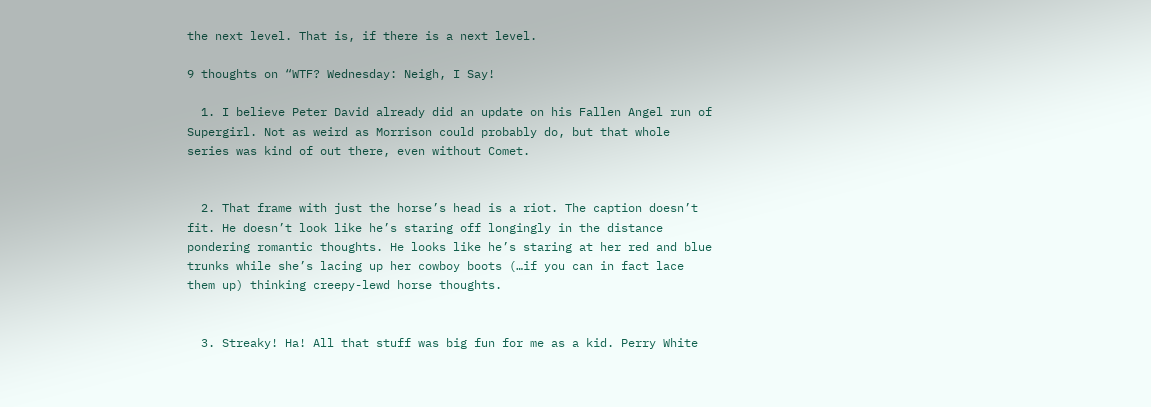the next level. That is, if there is a next level.

9 thoughts on “WTF? Wednesday: Neigh, I Say!

  1. I believe Peter David already did an update on his Fallen Angel run of Supergirl. Not as weird as Morrison could probably do, but that whole series was kind of out there, even without Comet.


  2. That frame with just the horse’s head is a riot. The caption doesn’t fit. He doesn’t look like he’s staring off longingly in the distance pondering romantic thoughts. He looks like he’s staring at her red and blue trunks while she’s lacing up her cowboy boots (…if you can in fact lace them up) thinking creepy-lewd horse thoughts.


  3. Streaky! Ha! All that stuff was big fun for me as a kid. Perry White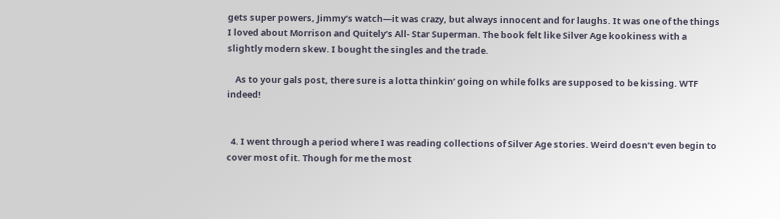gets super powers, Jimmy’s watch—it was crazy, but always innocent and for laughs. It was one of the things I loved about Morrison and Quitely’s All- Star Superman. The book felt like Silver Age kookiness with a slightly modern skew. I bought the singles and the trade.

    As to your gals post, there sure is a lotta thinkin’ going on while folks are supposed to be kissing. WTF indeed!


  4. I went through a period where I was reading collections of Silver Age stories. Weird doesn’t even begin to cover most of it. Though for me the most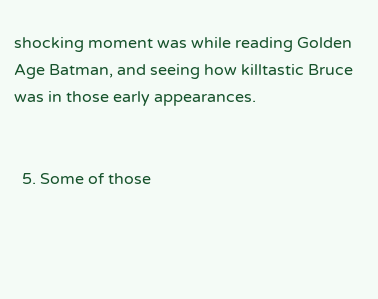shocking moment was while reading Golden Age Batman, and seeing how killtastic Bruce was in those early appearances.


  5. Some of those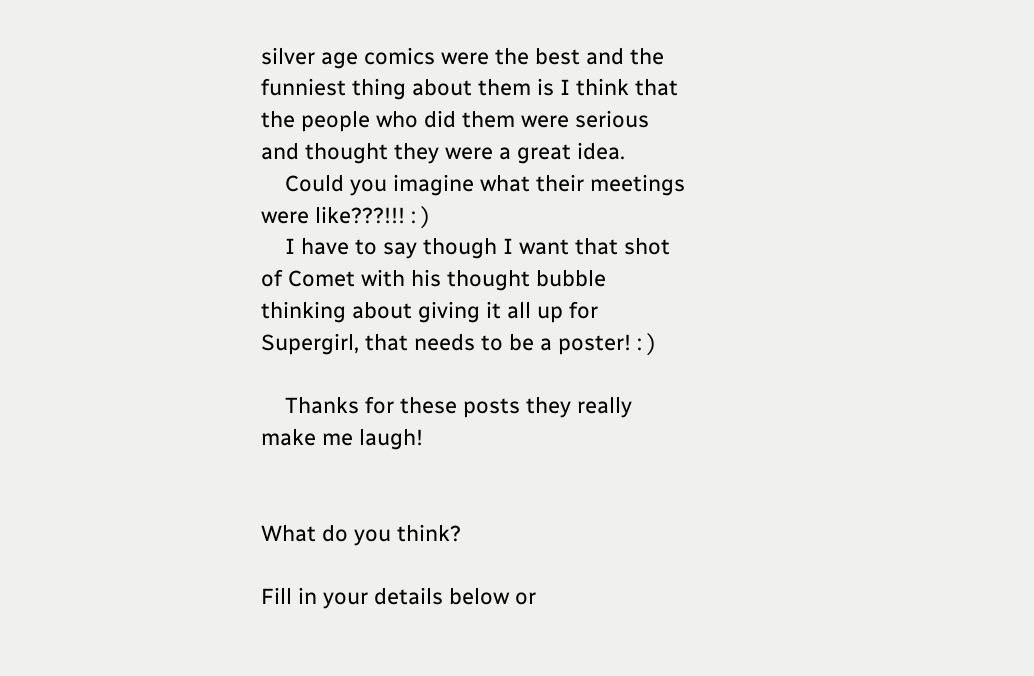silver age comics were the best and the funniest thing about them is I think that the people who did them were serious and thought they were a great idea.
    Could you imagine what their meetings were like???!!! : )
    I have to say though I want that shot of Comet with his thought bubble thinking about giving it all up for Supergirl, that needs to be a poster! : )

    Thanks for these posts they really make me laugh!


What do you think?

Fill in your details below or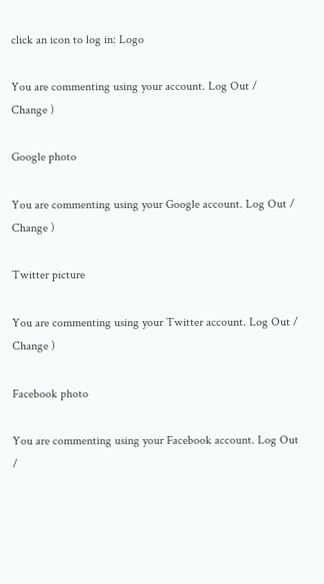click an icon to log in: Logo

You are commenting using your account. Log Out /  Change )

Google photo

You are commenting using your Google account. Log Out /  Change )

Twitter picture

You are commenting using your Twitter account. Log Out /  Change )

Facebook photo

You are commenting using your Facebook account. Log Out /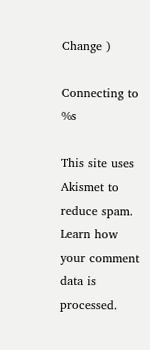Change )

Connecting to %s

This site uses Akismet to reduce spam. Learn how your comment data is processed.